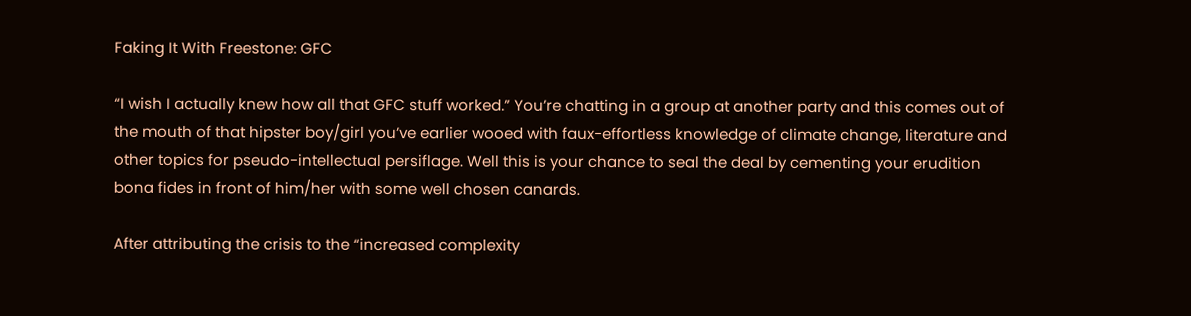Faking It With Freestone: GFC

“I wish I actually knew how all that GFC stuff worked.” You’re chatting in a group at another party and this comes out of the mouth of that hipster boy/girl you’ve earlier wooed with faux-effortless knowledge of climate change, literature and other topics for pseudo-intellectual persiflage. Well this is your chance to seal the deal by cementing your erudition bona fides in front of him/her with some well chosen canards.

After attributing the crisis to the “increased complexity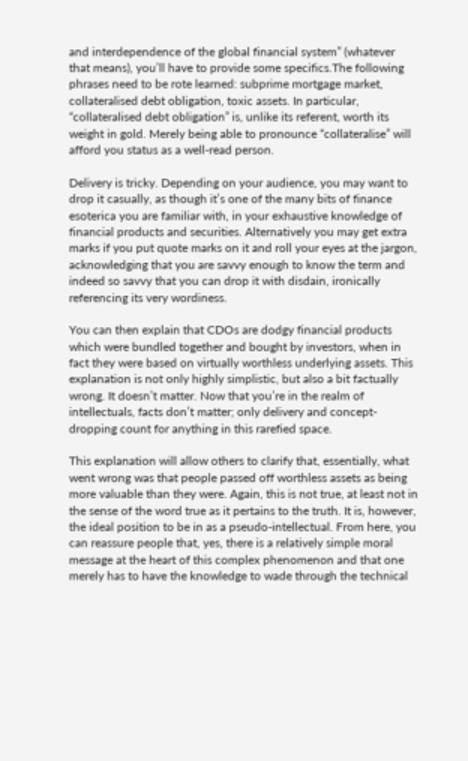and interdependence of the global financial system” (whatever that means), you’ll have to provide some specifics.The following phrases need to be rote learned: subprime mortgage market, collateralised debt obligation, toxic assets. In particular, “collateralised debt obligation” is, unlike its referent, worth its weight in gold. Merely being able to pronounce “collateralise” will afford you status as a well-read person.

Delivery is tricky. Depending on your audience, you may want to drop it casually, as though it’s one of the many bits of finance esoterica you are familiar with, in your exhaustive knowledge of financial products and securities. Alternatively you may get extra marks if you put quote marks on it and roll your eyes at the jargon, acknowledging that you are savvy enough to know the term and indeed so savvy that you can drop it with disdain, ironically referencing its very wordiness.

You can then explain that CDOs are dodgy financial products which were bundled together and bought by investors, when in fact they were based on virtually worthless underlying assets. This explanation is not only highly simplistic, but also a bit factually wrong. It doesn’t matter. Now that you’re in the realm of intellectuals, facts don’t matter; only delivery and concept-dropping count for anything in this rarefied space.

This explanation will allow others to clarify that, essentially, what went wrong was that people passed off worthless assets as being more valuable than they were. Again, this is not true, at least not in the sense of the word true as it pertains to the truth. It is, however, the ideal position to be in as a pseudo-intellectual. From here, you can reassure people that, yes, there is a relatively simple moral message at the heart of this complex phenomenon and that one merely has to have the knowledge to wade through the technical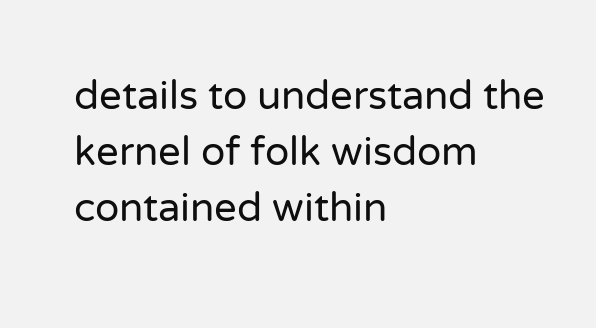details to understand the kernel of folk wisdom contained within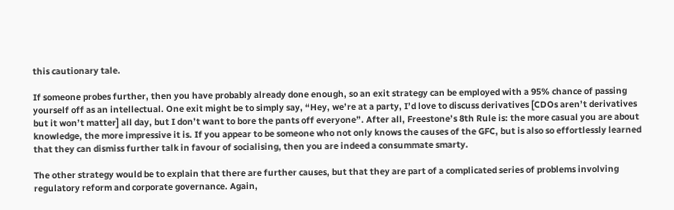this cautionary tale.

If someone probes further, then you have probably already done enough, so an exit strategy can be employed with a 95% chance of passing yourself off as an intellectual. One exit might be to simply say, “Hey, we’re at a party, I’d love to discuss derivatives [CDOs aren’t derivatives but it won’t matter] all day, but I don’t want to bore the pants off everyone”. After all, Freestone’s 8th Rule is: the more casual you are about knowledge, the more impressive it is. If you appear to be someone who not only knows the causes of the GFC, but is also so effortlessly learned that they can dismiss further talk in favour of socialising, then you are indeed a consummate smarty.

The other strategy would be to explain that there are further causes, but that they are part of a complicated series of problems involving regulatory reform and corporate governance. Again,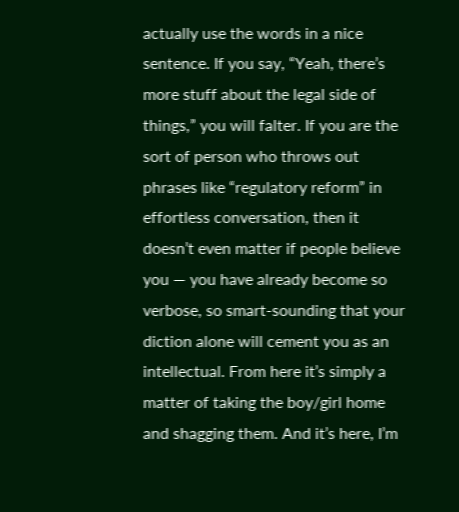actually use the words in a nice sentence. If you say, “Yeah, there’s more stuff about the legal side of things,” you will falter. If you are the sort of person who throws out phrases like “regulatory reform” in effortless conversation, then it doesn’t even matter if people believe you — you have already become so verbose, so smart-sounding that your diction alone will cement you as an intellectual. From here it’s simply a matter of taking the boy/girl home and shagging them. And it’s here, I’m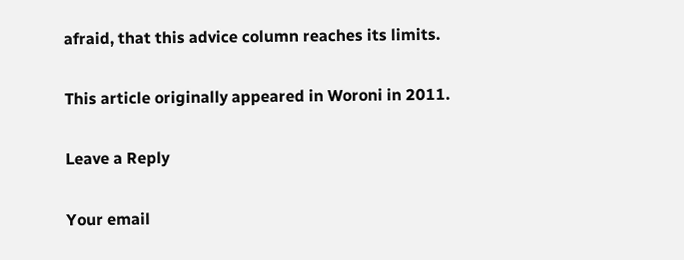afraid, that this advice column reaches its limits.

This article originally appeared in Woroni in 2011.

Leave a Reply

Your email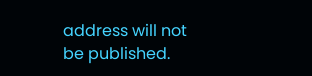address will not be published.